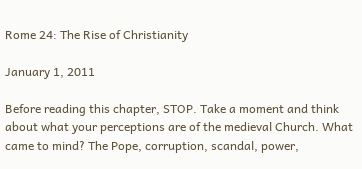Rome 24: The Rise of Christianity

January 1, 2011

Before reading this chapter, STOP. Take a moment and think about what your perceptions are of the medieval Church. What came to mind? The Pope, corruption, scandal, power,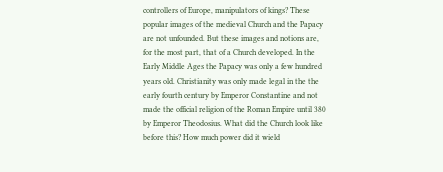controllers of Europe, manipulators of kings? These popular images of the medieval Church and the Papacy are not unfounded. But these images and notions are, for the most part, that of a Church developed. In the Early Middle Ages the Papacy was only a few hundred years old. Christianity was only made legal in the the early fourth century by Emperor Constantine and not made the official religion of the Roman Empire until 380 by Emperor Theodosius. What did the Church look like before this? How much power did it wield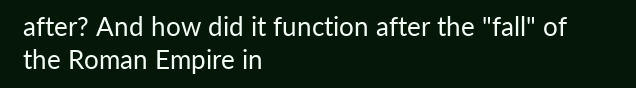after? And how did it function after the "fall" of the Roman Empire in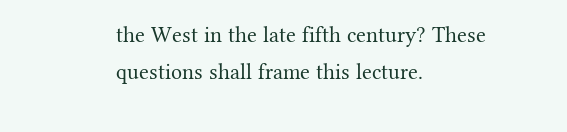the West in the late fifth century? These questions shall frame this lecture.